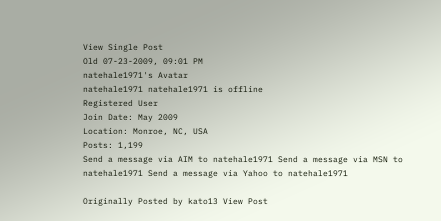View Single Post
Old 07-23-2009, 09:01 PM
natehale1971's Avatar
natehale1971 natehale1971 is offline
Registered User
Join Date: May 2009
Location: Monroe, NC, USA
Posts: 1,199
Send a message via AIM to natehale1971 Send a message via MSN to natehale1971 Send a message via Yahoo to natehale1971

Originally Posted by kato13 View Post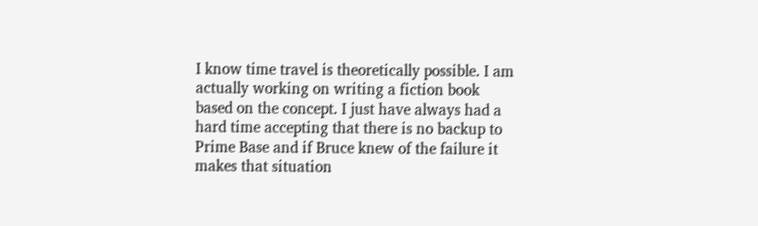I know time travel is theoretically possible. I am actually working on writing a fiction book based on the concept. I just have always had a hard time accepting that there is no backup to Prime Base and if Bruce knew of the failure it makes that situation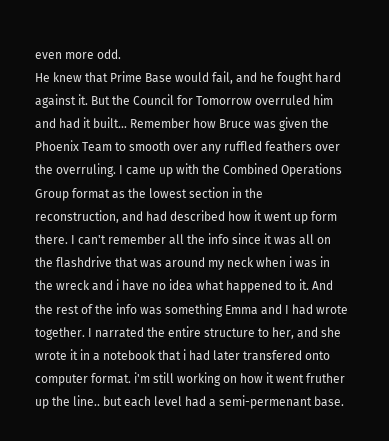even more odd.
He knew that Prime Base would fail, and he fought hard against it. But the Council for Tomorrow overruled him and had it built... Remember how Bruce was given the Phoenix Team to smooth over any ruffled feathers over the overruling. I came up with the Combined Operations Group format as the lowest section in the reconstruction, and had described how it went up form there. I can't remember all the info since it was all on the flashdrive that was around my neck when i was in the wreck and i have no idea what happened to it. And the rest of the info was something Emma and I had wrote together. I narrated the entire structure to her, and she wrote it in a notebook that i had later transfered onto computer format. i'm still working on how it went fruther up the line.. but each level had a semi-permenant base.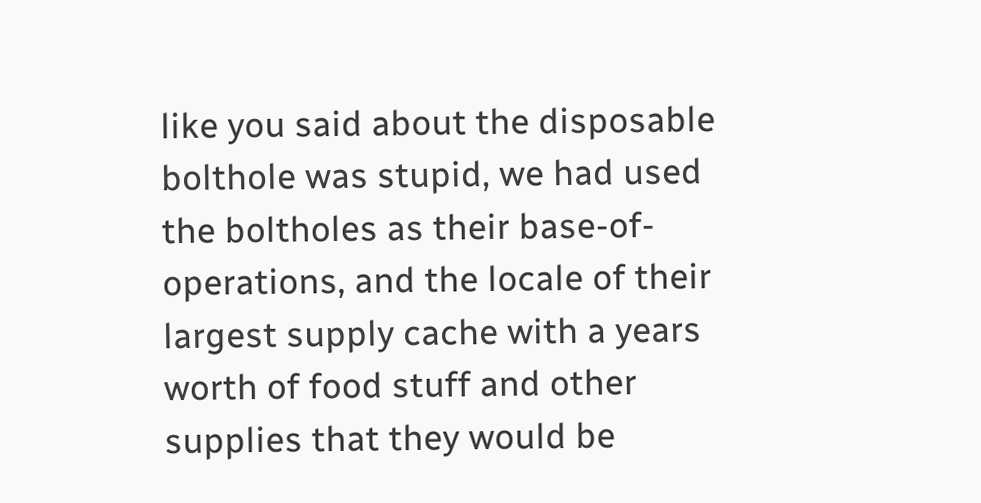like you said about the disposable bolthole was stupid, we had used the boltholes as their base-of-operations, and the locale of their largest supply cache with a years worth of food stuff and other supplies that they would be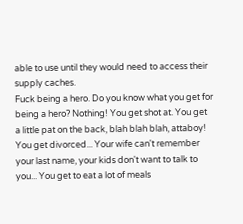able to use until they would need to access their supply caches.
Fuck being a hero. Do you know what you get for being a hero? Nothing! You get shot at. You get a little pat on the back, blah blah blah, attaboy! You get divorced... Your wife can't remember your last name, your kids don't want to talk to you... You get to eat a lot of meals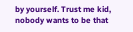by yourself. Trust me kid, nobody wants to be that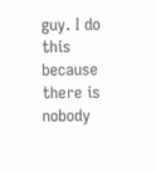guy. I do this because there is nobody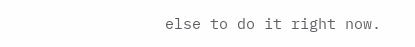else to do it right now.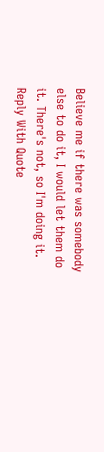Believe me if there was somebody else to do it, I would let them do it. There's not, so I'm doing it.
Reply With Quote